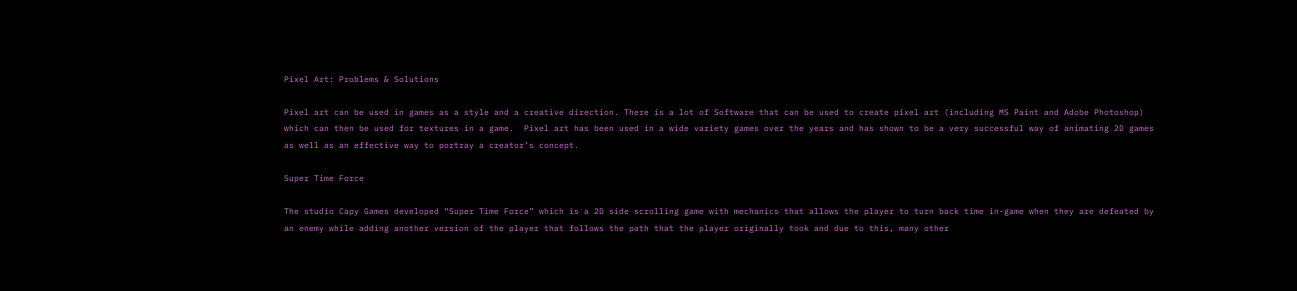Pixel Art: Problems & Solutions

Pixel art can be used in games as a style and a creative direction. There is a lot of Software that can be used to create pixel art (including MS Paint and Adobe Photoshop) which can then be used for textures in a game.  Pixel art has been used in a wide variety games over the years and has shown to be a very successful way of animating 2D games as well as an effective way to portray a creator’s concept.

Super Time Force

The studio Capy Games developed “Super Time Force” which is a 2D side scrolling game with mechanics that allows the player to turn back time in-game when they are defeated by an enemy while adding another version of the player that follows the path that the player originally took and due to this, many other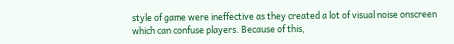style of game were ineffective as they created a lot of visual noise onscreen which can confuse players. Because of this,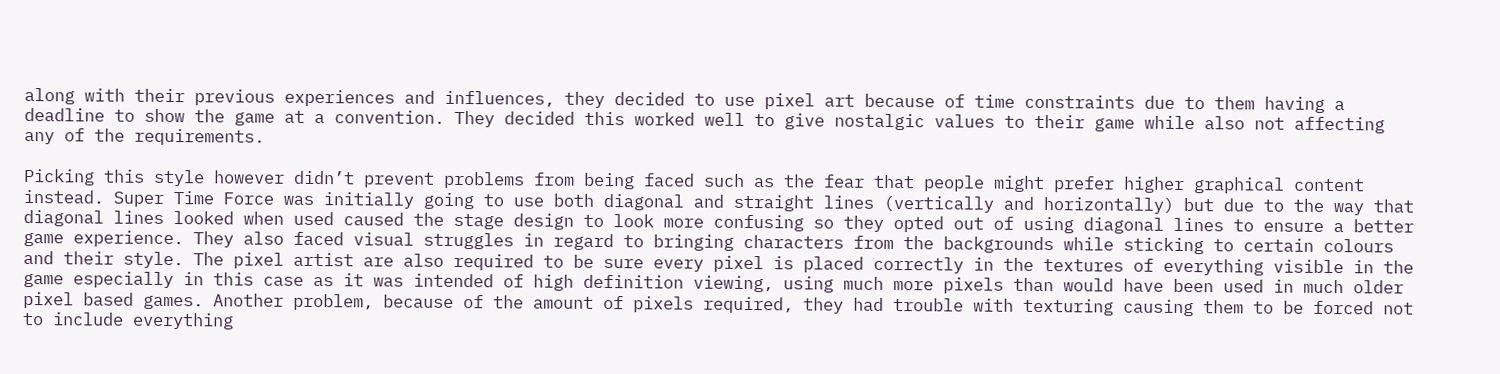along with their previous experiences and influences, they decided to use pixel art because of time constraints due to them having a deadline to show the game at a convention. They decided this worked well to give nostalgic values to their game while also not affecting any of the requirements.

Picking this style however didn’t prevent problems from being faced such as the fear that people might prefer higher graphical content instead. Super Time Force was initially going to use both diagonal and straight lines (vertically and horizontally) but due to the way that diagonal lines looked when used caused the stage design to look more confusing so they opted out of using diagonal lines to ensure a better game experience. They also faced visual struggles in regard to bringing characters from the backgrounds while sticking to certain colours and their style. The pixel artist are also required to be sure every pixel is placed correctly in the textures of everything visible in the game especially in this case as it was intended of high definition viewing, using much more pixels than would have been used in much older pixel based games. Another problem, because of the amount of pixels required, they had trouble with texturing causing them to be forced not to include everything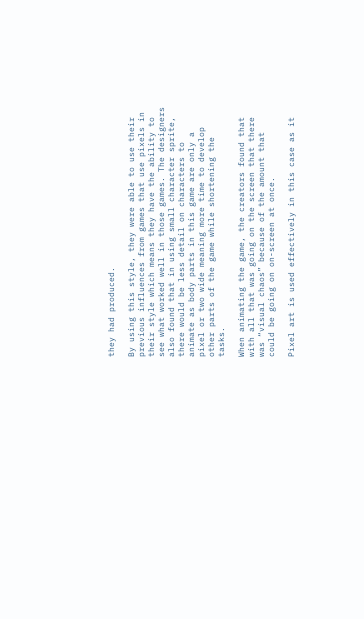they had produced.

By using this style, they were able to use their previous influences from games that use pixels in their style which means they have the ability to see what worked well in those games. The designers also found that in using small character sprite, there would be less detail on characters to animate as body parts in this game are only a pixel or two wide meaning more time to develop other parts of the game while shortening the tasks.

When animating the game, the creators found that with all that was going on the screen that there was “visual chaos” because of the amount that could be going on on-screen at once.

Pixel art is used effectively in this case as it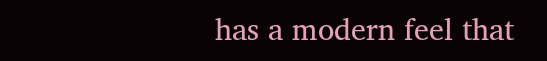has a modern feel that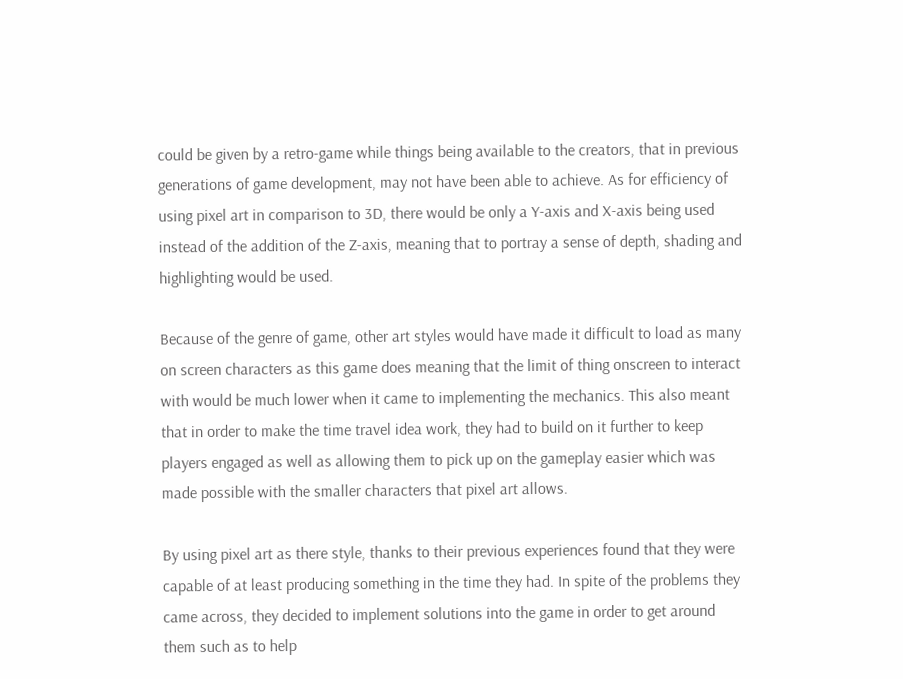could be given by a retro-game while things being available to the creators, that in previous generations of game development, may not have been able to achieve. As for efficiency of using pixel art in comparison to 3D, there would be only a Y-axis and X-axis being used instead of the addition of the Z-axis, meaning that to portray a sense of depth, shading and highlighting would be used.

Because of the genre of game, other art styles would have made it difficult to load as many on screen characters as this game does meaning that the limit of thing onscreen to interact with would be much lower when it came to implementing the mechanics. This also meant that in order to make the time travel idea work, they had to build on it further to keep players engaged as well as allowing them to pick up on the gameplay easier which was made possible with the smaller characters that pixel art allows.

By using pixel art as there style, thanks to their previous experiences found that they were capable of at least producing something in the time they had. In spite of the problems they came across, they decided to implement solutions into the game in order to get around them such as to help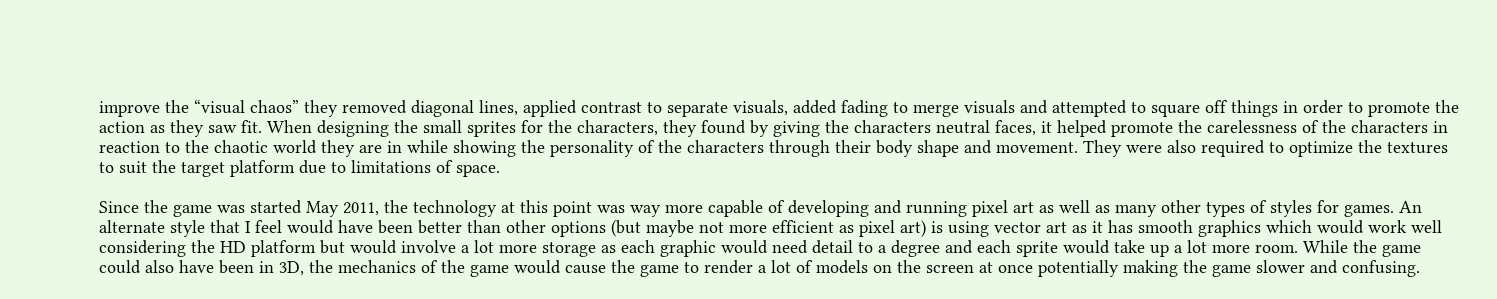improve the “visual chaos” they removed diagonal lines, applied contrast to separate visuals, added fading to merge visuals and attempted to square off things in order to promote the action as they saw fit. When designing the small sprites for the characters, they found by giving the characters neutral faces, it helped promote the carelessness of the characters in reaction to the chaotic world they are in while showing the personality of the characters through their body shape and movement. They were also required to optimize the textures to suit the target platform due to limitations of space.

Since the game was started May 2011, the technology at this point was way more capable of developing and running pixel art as well as many other types of styles for games. An alternate style that I feel would have been better than other options (but maybe not more efficient as pixel art) is using vector art as it has smooth graphics which would work well considering the HD platform but would involve a lot more storage as each graphic would need detail to a degree and each sprite would take up a lot more room. While the game could also have been in 3D, the mechanics of the game would cause the game to render a lot of models on the screen at once potentially making the game slower and confusing.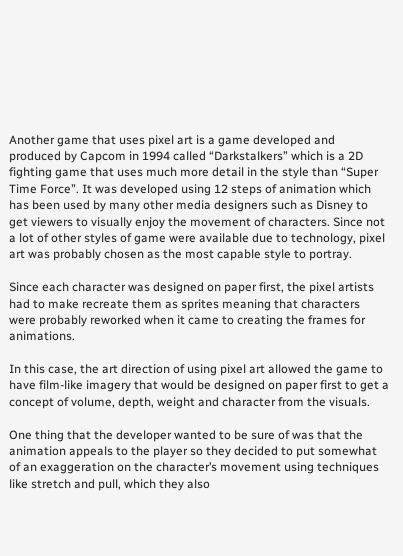Another game that uses pixel art is a game developed and produced by Capcom in 1994 called “Darkstalkers” which is a 2D fighting game that uses much more detail in the style than “Super Time Force”. It was developed using 12 steps of animation which has been used by many other media designers such as Disney to get viewers to visually enjoy the movement of characters. Since not a lot of other styles of game were available due to technology, pixel art was probably chosen as the most capable style to portray.

Since each character was designed on paper first, the pixel artists had to make recreate them as sprites meaning that characters were probably reworked when it came to creating the frames for animations.

In this case, the art direction of using pixel art allowed the game to have film-like imagery that would be designed on paper first to get a concept of volume, depth, weight and character from the visuals.

One thing that the developer wanted to be sure of was that the animation appeals to the player so they decided to put somewhat of an exaggeration on the character’s movement using techniques like stretch and pull, which they also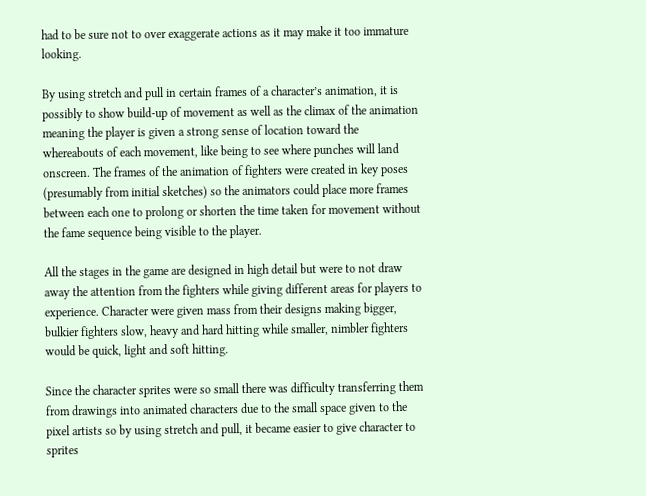had to be sure not to over exaggerate actions as it may make it too immature looking.

By using stretch and pull in certain frames of a character’s animation, it is possibly to show build-up of movement as well as the climax of the animation meaning the player is given a strong sense of location toward the whereabouts of each movement, like being to see where punches will land onscreen. The frames of the animation of fighters were created in key poses (presumably from initial sketches) so the animators could place more frames between each one to prolong or shorten the time taken for movement without the fame sequence being visible to the player.

All the stages in the game are designed in high detail but were to not draw away the attention from the fighters while giving different areas for players to experience. Character were given mass from their designs making bigger, bulkier fighters slow, heavy and hard hitting while smaller, nimbler fighters would be quick, light and soft hitting.

Since the character sprites were so small there was difficulty transferring them from drawings into animated characters due to the small space given to the pixel artists so by using stretch and pull, it became easier to give character to sprites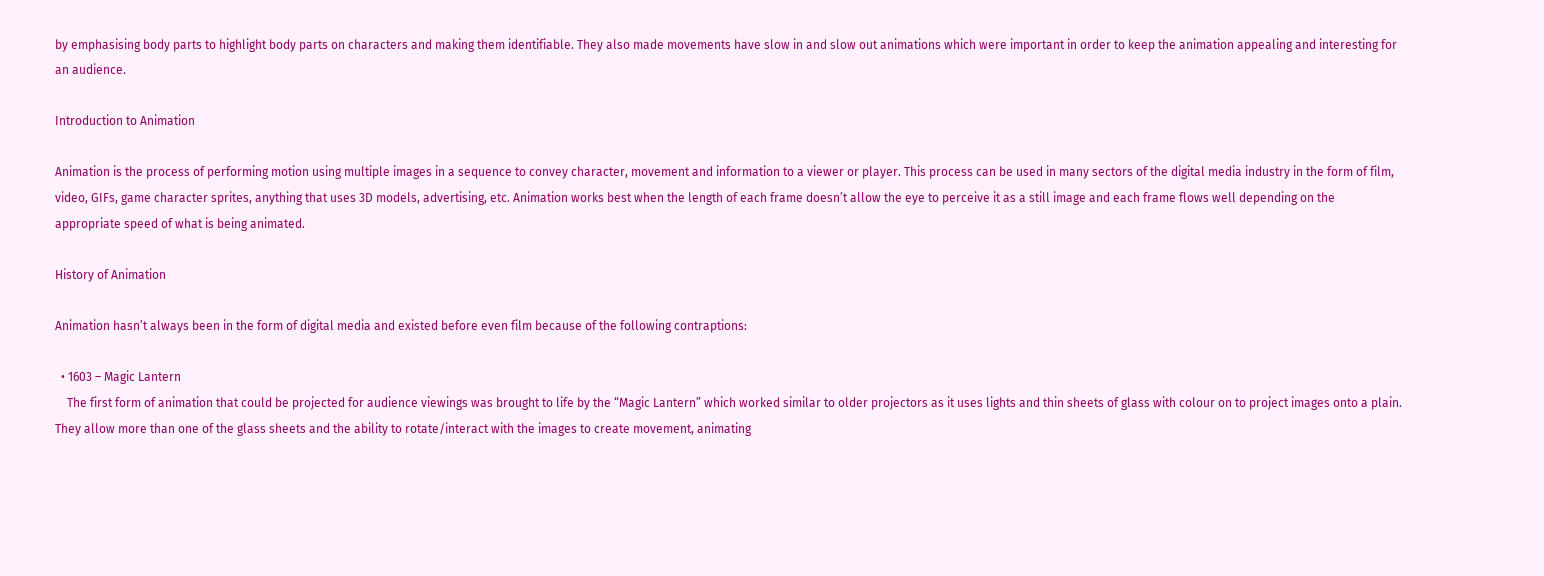by emphasising body parts to highlight body parts on characters and making them identifiable. They also made movements have slow in and slow out animations which were important in order to keep the animation appealing and interesting for an audience.

Introduction to Animation

Animation is the process of performing motion using multiple images in a sequence to convey character, movement and information to a viewer or player. This process can be used in many sectors of the digital media industry in the form of film, video, GIFs, game character sprites, anything that uses 3D models, advertising, etc. Animation works best when the length of each frame doesn’t allow the eye to perceive it as a still image and each frame flows well depending on the appropriate speed of what is being animated.

History of Animation

Animation hasn’t always been in the form of digital media and existed before even film because of the following contraptions:

  • 1603 – Magic Lantern
    The first form of animation that could be projected for audience viewings was brought to life by the “Magic Lantern” which worked similar to older projectors as it uses lights and thin sheets of glass with colour on to project images onto a plain. They allow more than one of the glass sheets and the ability to rotate/interact with the images to create movement, animating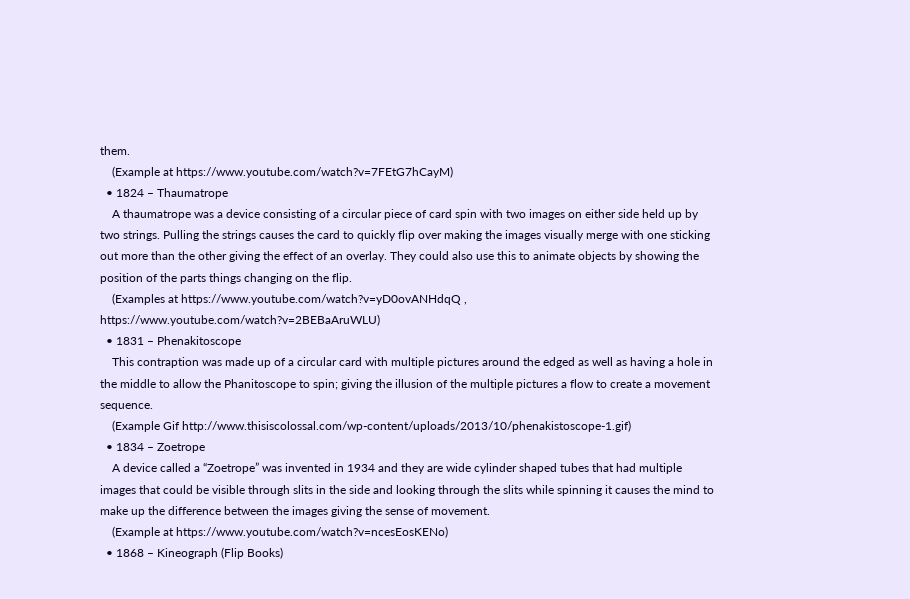them.
    (Example at https://www.youtube.com/watch?v=7FEtG7hCayM)
  • 1824 – Thaumatrope
    A thaumatrope was a device consisting of a circular piece of card spin with two images on either side held up by two strings. Pulling the strings causes the card to quickly flip over making the images visually merge with one sticking out more than the other giving the effect of an overlay. They could also use this to animate objects by showing the position of the parts things changing on the flip.
    (Examples at https://www.youtube.com/watch?v=yD0ovANHdqQ , https://www.youtube.com/watch?v=2BEBaAruWLU)
  • 1831 – Phenakitoscope
    This contraption was made up of a circular card with multiple pictures around the edged as well as having a hole in the middle to allow the Phanitoscope to spin; giving the illusion of the multiple pictures a flow to create a movement sequence.
    (Example Gif http://www.thisiscolossal.com/wp-content/uploads/2013/10/phenakistoscope-1.gif)
  • 1834 – Zoetrope
    A device called a “Zoetrope” was invented in 1934 and they are wide cylinder shaped tubes that had multiple images that could be visible through slits in the side and looking through the slits while spinning it causes the mind to make up the difference between the images giving the sense of movement.
    (Example at https://www.youtube.com/watch?v=ncesEosKENo)
  • 1868 – Kineograph (Flip Books)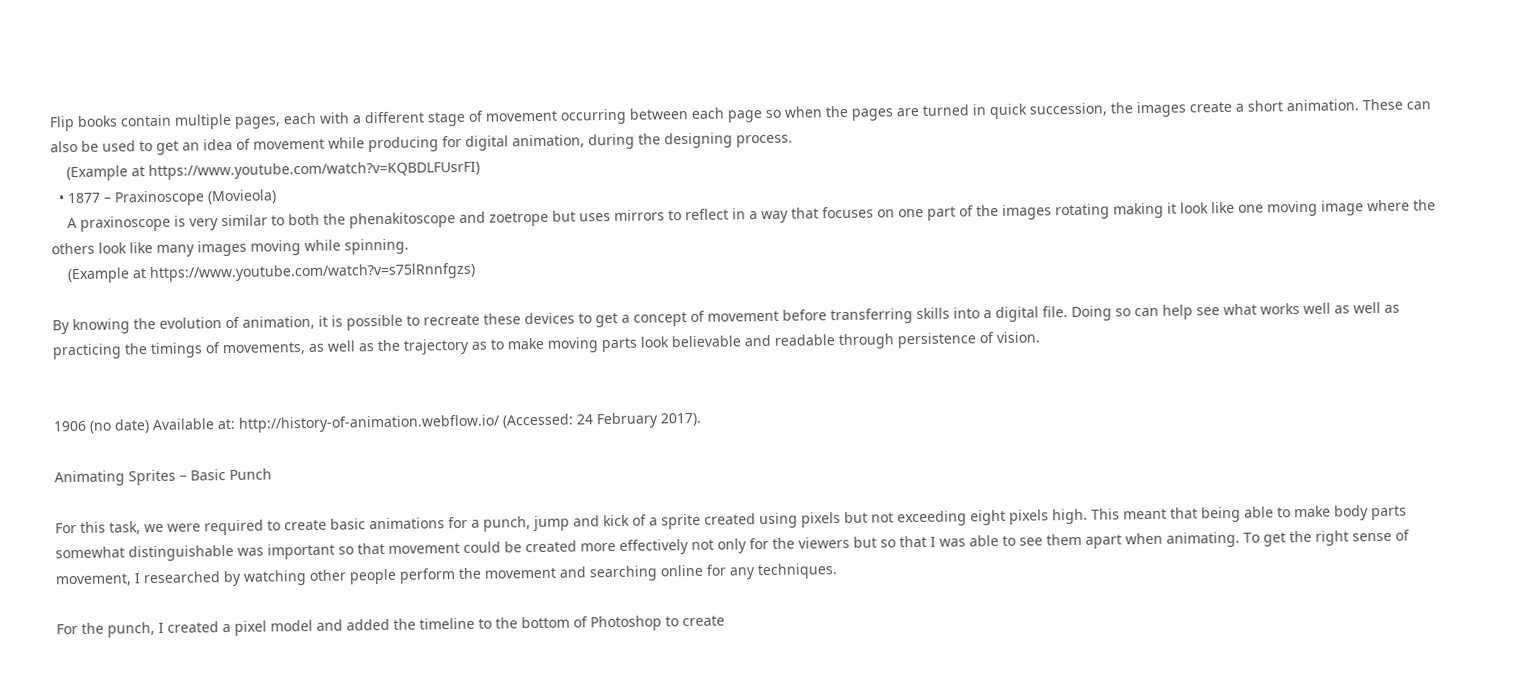Flip books contain multiple pages, each with a different stage of movement occurring between each page so when the pages are turned in quick succession, the images create a short animation. These can also be used to get an idea of movement while producing for digital animation, during the designing process.
    (Example at https://www.youtube.com/watch?v=KQBDLFUsrFI)
  • 1877 – Praxinoscope (Movieola)
    A praxinoscope is very similar to both the phenakitoscope and zoetrope but uses mirrors to reflect in a way that focuses on one part of the images rotating making it look like one moving image where the others look like many images moving while spinning.
    (Example at https://www.youtube.com/watch?v=s75lRnnfgzs)

By knowing the evolution of animation, it is possible to recreate these devices to get a concept of movement before transferring skills into a digital file. Doing so can help see what works well as well as practicing the timings of movements, as well as the trajectory as to make moving parts look believable and readable through persistence of vision.


1906 (no date) Available at: http://history-of-animation.webflow.io/ (Accessed: 24 February 2017).

Animating Sprites – Basic Punch

For this task, we were required to create basic animations for a punch, jump and kick of a sprite created using pixels but not exceeding eight pixels high. This meant that being able to make body parts somewhat distinguishable was important so that movement could be created more effectively not only for the viewers but so that I was able to see them apart when animating. To get the right sense of movement, I researched by watching other people perform the movement and searching online for any techniques.

For the punch, I created a pixel model and added the timeline to the bottom of Photoshop to create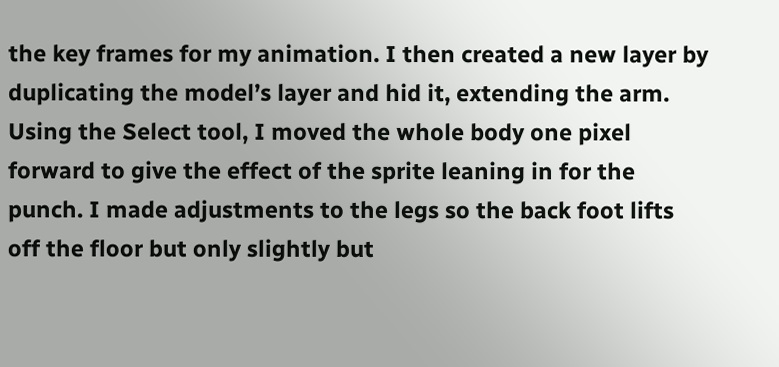the key frames for my animation. I then created a new layer by duplicating the model’s layer and hid it, extending the arm. Using the Select tool, I moved the whole body one pixel forward to give the effect of the sprite leaning in for the punch. I made adjustments to the legs so the back foot lifts off the floor but only slightly but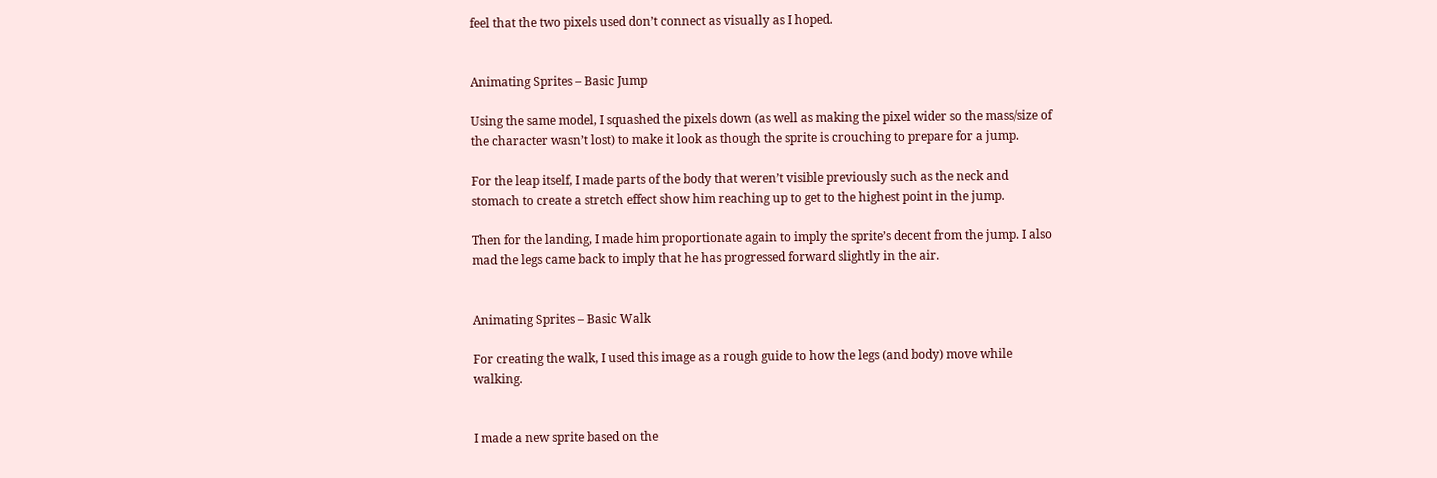feel that the two pixels used don’t connect as visually as I hoped.


Animating Sprites – Basic Jump

Using the same model, I squashed the pixels down (as well as making the pixel wider so the mass/size of the character wasn’t lost) to make it look as though the sprite is crouching to prepare for a jump.

For the leap itself, I made parts of the body that weren’t visible previously such as the neck and stomach to create a stretch effect show him reaching up to get to the highest point in the jump.

Then for the landing, I made him proportionate again to imply the sprite’s decent from the jump. I also mad the legs came back to imply that he has progressed forward slightly in the air.


Animating Sprites – Basic Walk

For creating the walk, I used this image as a rough guide to how the legs (and body) move while walking.


I made a new sprite based on the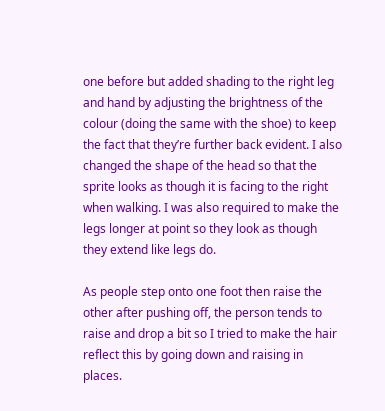one before but added shading to the right leg and hand by adjusting the brightness of the colour (doing the same with the shoe) to keep the fact that they’re further back evident. I also changed the shape of the head so that the sprite looks as though it is facing to the right when walking. I was also required to make the legs longer at point so they look as though they extend like legs do.

As people step onto one foot then raise the other after pushing off, the person tends to raise and drop a bit so I tried to make the hair reflect this by going down and raising in places.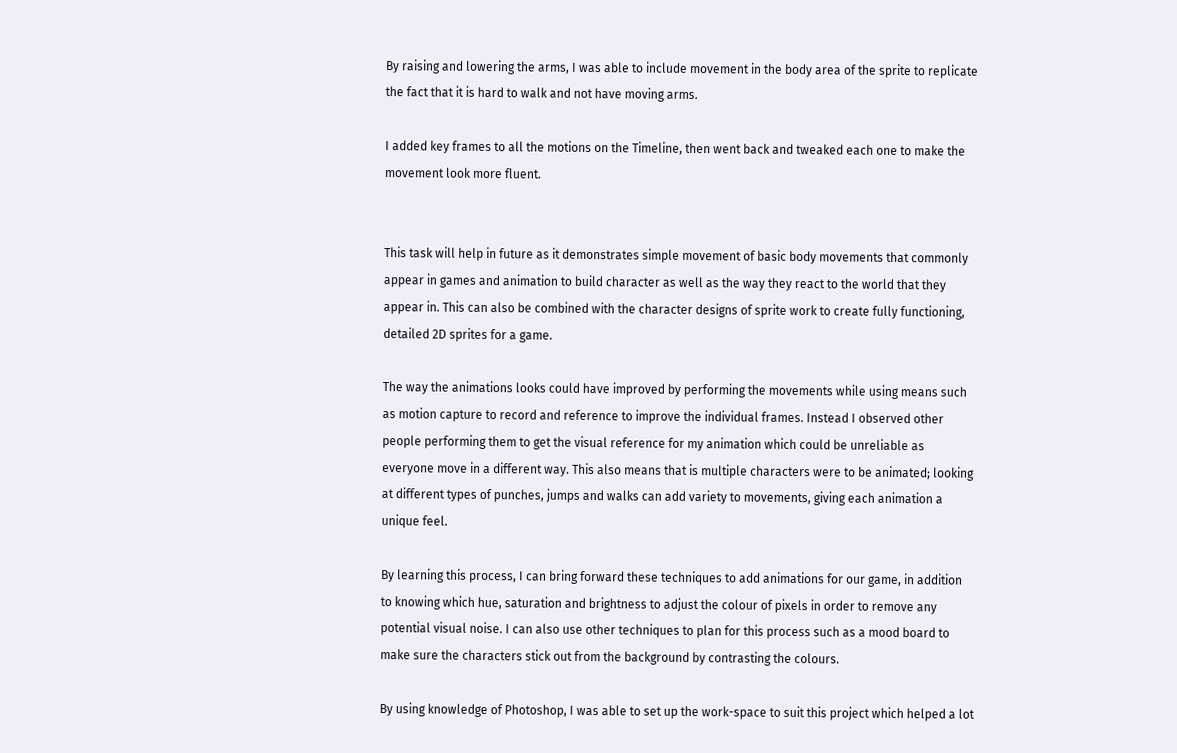By raising and lowering the arms, I was able to include movement in the body area of the sprite to replicate the fact that it is hard to walk and not have moving arms.

I added key frames to all the motions on the Timeline, then went back and tweaked each one to make the movement look more fluent.


This task will help in future as it demonstrates simple movement of basic body movements that commonly appear in games and animation to build character as well as the way they react to the world that they appear in. This can also be combined with the character designs of sprite work to create fully functioning, detailed 2D sprites for a game.

The way the animations looks could have improved by performing the movements while using means such as motion capture to record and reference to improve the individual frames. Instead I observed other people performing them to get the visual reference for my animation which could be unreliable as everyone move in a different way. This also means that is multiple characters were to be animated; looking at different types of punches, jumps and walks can add variety to movements, giving each animation a unique feel.

By learning this process, I can bring forward these techniques to add animations for our game, in addition to knowing which hue, saturation and brightness to adjust the colour of pixels in order to remove any potential visual noise. I can also use other techniques to plan for this process such as a mood board to make sure the characters stick out from the background by contrasting the colours.

By using knowledge of Photoshop, I was able to set up the work-space to suit this project which helped a lot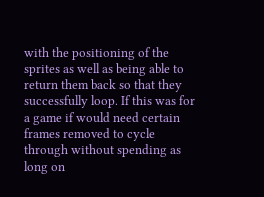with the positioning of the sprites as well as being able to return them back so that they successfully loop. If this was for a game if would need certain frames removed to cycle through without spending as long on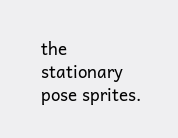the stationary pose sprites.